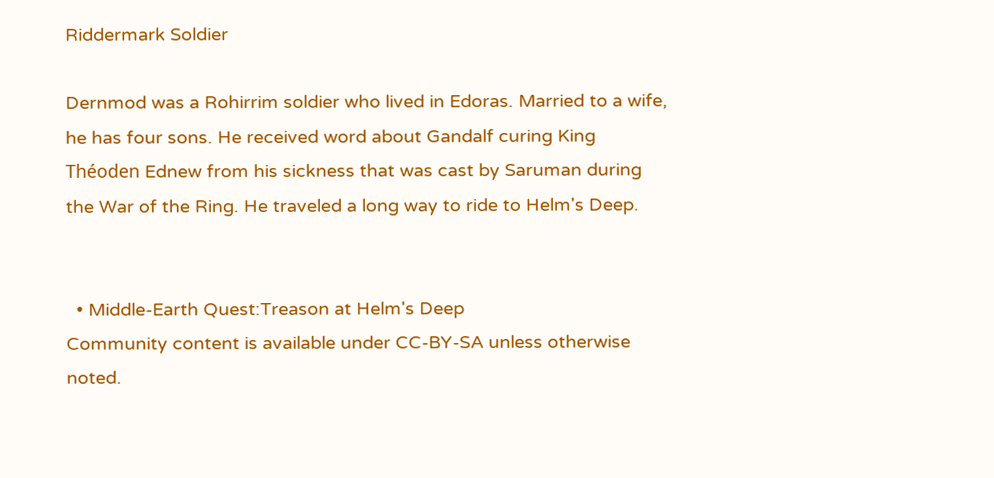Riddermark Soldier

Dernmod was a Rohirrim soldier who lived in Edoras. Married to a wife, he has four sons. He received word about Gandalf curing King Théoden Ednew from his sickness that was cast by Saruman during the War of the Ring. He traveled a long way to ride to Helm's Deep.


  • Middle-Earth Quest:Treason at Helm's Deep
Community content is available under CC-BY-SA unless otherwise noted.